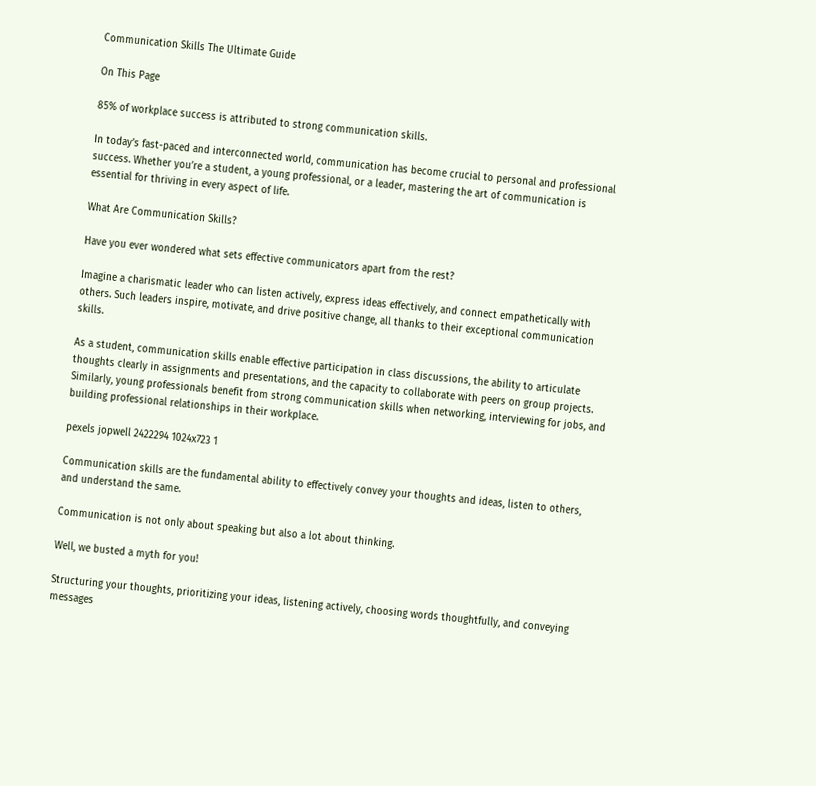Communication Skills The Ultimate Guide

On This Page

85% of workplace success is attributed to strong communication skills.

In today’s fast-paced and interconnected world, communication has become crucial to personal and professional success. Whether you’re a student, a young professional, or a leader, mastering the art of communication is essential for thriving in every aspect of life.

What Are Communication Skills?

Have you ever wondered what sets effective communicators apart from the rest?

Imagine a charismatic leader who can listen actively, express ideas effectively, and connect empathetically with others. Such leaders inspire, motivate, and drive positive change, all thanks to their exceptional communication skills.

As a student, communication skills enable effective participation in class discussions, the ability to articulate thoughts clearly in assignments and presentations, and the capacity to collaborate with peers on group projects. Similarly, young professionals benefit from strong communication skills when networking, interviewing for jobs, and building professional relationships in their workplace.

pexels jopwell 2422294 1024x723 1

Communication skills are the fundamental ability to effectively convey your thoughts and ideas, listen to others, and understand the same.

Communication is not only about speaking but also a lot about thinking.

Well, we busted a myth for you!

Structuring your thoughts, prioritizing your ideas, listening actively, choosing words thoughtfully, and conveying messages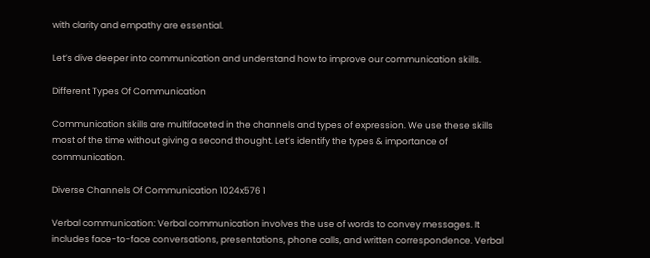with clarity and empathy are essential.

Let’s dive deeper into communication and understand how to improve our communication skills.

Different Types Of Communication

Communication skills are multifaceted in the channels and types of expression. We use these skills most of the time without giving a second thought. Let’s identify the types & importance of communication.

Diverse Channels Of Communication 1024x576 1

Verbal communication: Verbal communication involves the use of words to convey messages. It includes face-to-face conversations, presentations, phone calls, and written correspondence. Verbal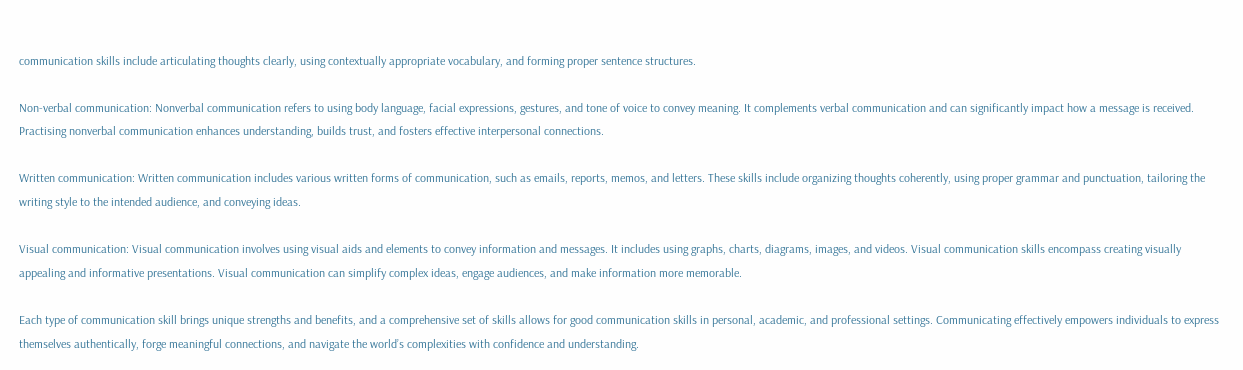communication skills include articulating thoughts clearly, using contextually appropriate vocabulary, and forming proper sentence structures.

Non-verbal communication: Nonverbal communication refers to using body language, facial expressions, gestures, and tone of voice to convey meaning. It complements verbal communication and can significantly impact how a message is received. Practising nonverbal communication enhances understanding, builds trust, and fosters effective interpersonal connections.

Written communication: Written communication includes various written forms of communication, such as emails, reports, memos, and letters. These skills include organizing thoughts coherently, using proper grammar and punctuation, tailoring the writing style to the intended audience, and conveying ideas.

Visual communication: Visual communication involves using visual aids and elements to convey information and messages. It includes using graphs, charts, diagrams, images, and videos. Visual communication skills encompass creating visually appealing and informative presentations. Visual communication can simplify complex ideas, engage audiences, and make information more memorable.

Each type of communication skill brings unique strengths and benefits, and a comprehensive set of skills allows for good communication skills in personal, academic, and professional settings. Communicating effectively empowers individuals to express themselves authentically, forge meaningful connections, and navigate the world’s complexities with confidence and understanding.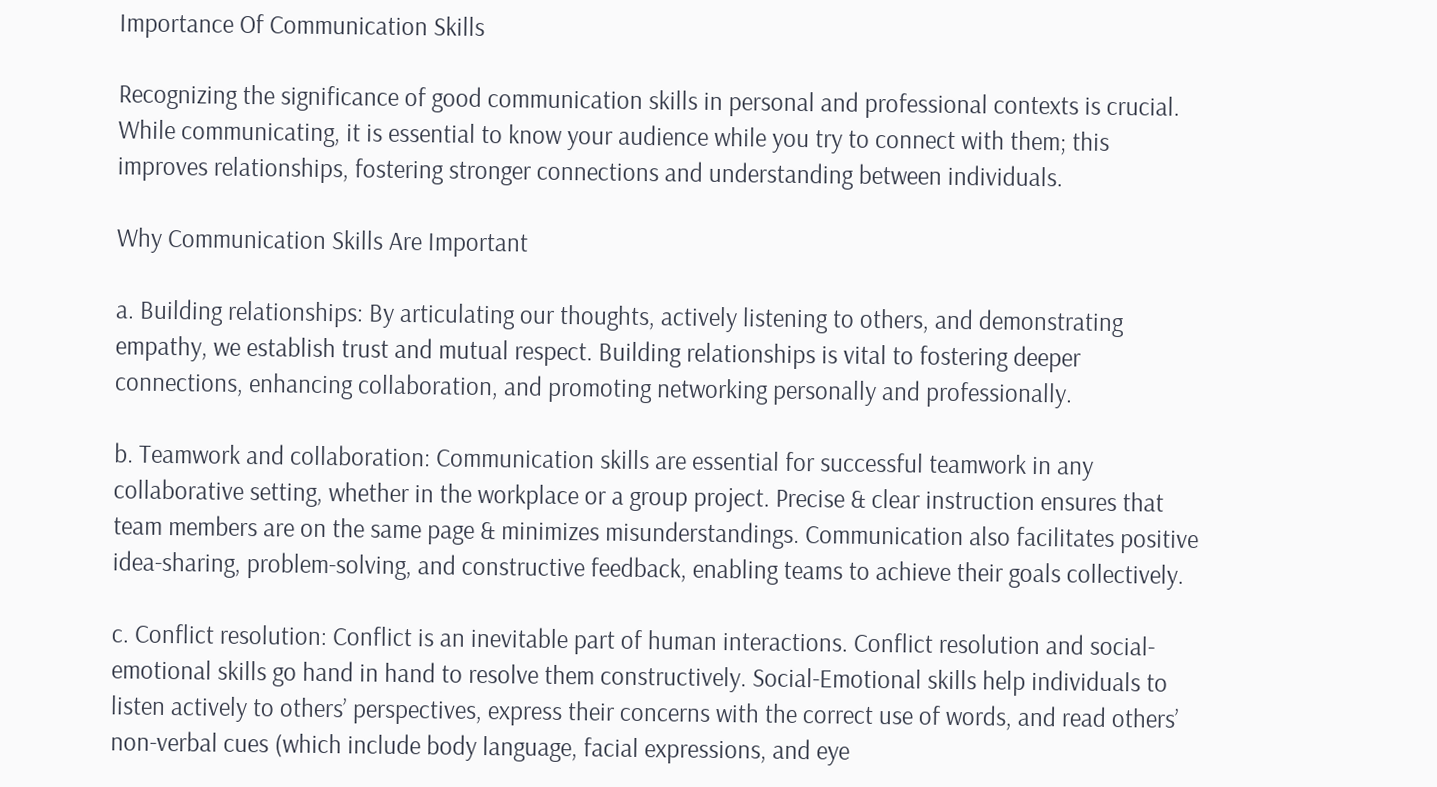Importance Of Communication Skills

Recognizing the significance of good communication skills in personal and professional contexts is crucial. While communicating, it is essential to know your audience while you try to connect with them; this improves relationships, fostering stronger connections and understanding between individuals.

Why Communication Skills Are Important

a. Building relationships: By articulating our thoughts, actively listening to others, and demonstrating empathy, we establish trust and mutual respect. Building relationships is vital to fostering deeper connections, enhancing collaboration, and promoting networking personally and professionally.

b. Teamwork and collaboration: Communication skills are essential for successful teamwork in any collaborative setting, whether in the workplace or a group project. Precise & clear instruction ensures that team members are on the same page & minimizes misunderstandings. Communication also facilitates positive idea-sharing, problem-solving, and constructive feedback, enabling teams to achieve their goals collectively.

c. Conflict resolution: Conflict is an inevitable part of human interactions. Conflict resolution and social-emotional skills go hand in hand to resolve them constructively. Social-Emotional skills help individuals to listen actively to others’ perspectives, express their concerns with the correct use of words, and read others’ non-verbal cues (which include body language, facial expressions, and eye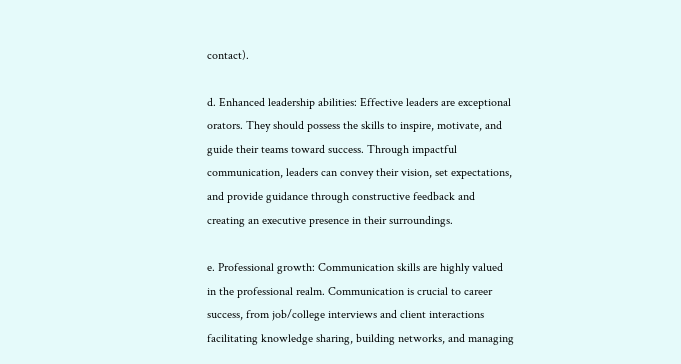contact).

d. Enhanced leadership abilities: Effective leaders are exceptional orators. They should possess the skills to inspire, motivate, and guide their teams toward success. Through impactful communication, leaders can convey their vision, set expectations, and provide guidance through constructive feedback and creating an executive presence in their surroundings.

e. Professional growth: Communication skills are highly valued in the professional realm. Communication is crucial to career success, from job/college interviews and client interactions facilitating knowledge sharing, building networks, and managing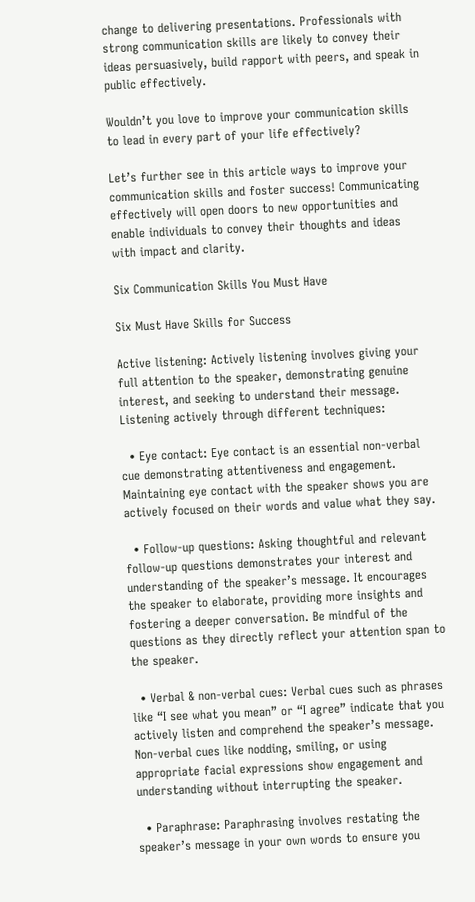change to delivering presentations. Professionals with strong communication skills are likely to convey their ideas persuasively, build rapport with peers, and speak in public effectively.

Wouldn’t you love to improve your communication skills to lead in every part of your life effectively?

Let’s further see in this article ways to improve your communication skills and foster success! Communicating effectively will open doors to new opportunities and enable individuals to convey their thoughts and ideas with impact and clarity.

Six Communication Skills You Must Have

Six Must Have Skills for Success

Active listening: Actively listening involves giving your full attention to the speaker, demonstrating genuine interest, and seeking to understand their message. Listening actively through different techniques:

  • Eye contact: Eye contact is an essential non-verbal cue demonstrating attentiveness and engagement. Maintaining eye contact with the speaker shows you are actively focused on their words and value what they say.

  • Follow-up questions: Asking thoughtful and relevant follow-up questions demonstrates your interest and understanding of the speaker’s message. It encourages the speaker to elaborate, providing more insights and fostering a deeper conversation. Be mindful of the questions as they directly reflect your attention span to the speaker.

  • Verbal & non-verbal cues: Verbal cues such as phrases like “I see what you mean” or “I agree” indicate that you actively listen and comprehend the speaker’s message. Non-verbal cues like nodding, smiling, or using appropriate facial expressions show engagement and understanding without interrupting the speaker.

  • Paraphrase: Paraphrasing involves restating the speaker’s message in your own words to ensure you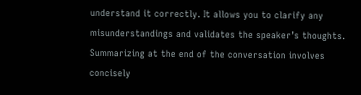understand it correctly. It allows you to clarify any misunderstandings and validates the speaker’s thoughts. Summarizing at the end of the conversation involves concisely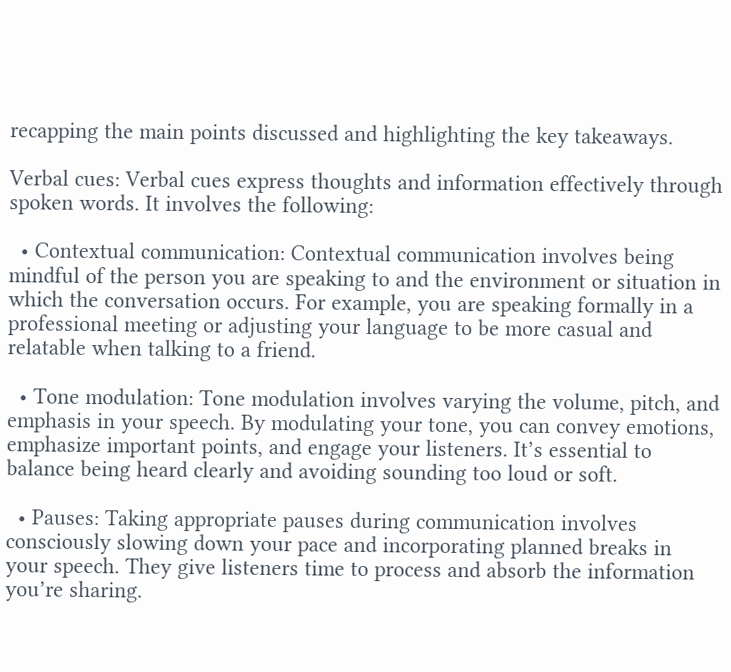recapping the main points discussed and highlighting the key takeaways.

Verbal cues: Verbal cues express thoughts and information effectively through spoken words. It involves the following:

  • Contextual communication: Contextual communication involves being mindful of the person you are speaking to and the environment or situation in which the conversation occurs. For example, you are speaking formally in a professional meeting or adjusting your language to be more casual and relatable when talking to a friend.

  • Tone modulation: Tone modulation involves varying the volume, pitch, and emphasis in your speech. By modulating your tone, you can convey emotions, emphasize important points, and engage your listeners. It’s essential to balance being heard clearly and avoiding sounding too loud or soft.

  • Pauses: Taking appropriate pauses during communication involves consciously slowing down your pace and incorporating planned breaks in your speech. They give listeners time to process and absorb the information you’re sharing.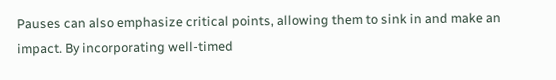Pauses can also emphasize critical points, allowing them to sink in and make an impact. By incorporating well-timed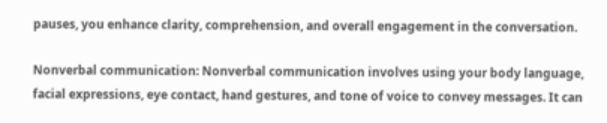pauses, you enhance clarity, comprehension, and overall engagement in the conversation.

Nonverbal communication: Nonverbal communication involves using your body language, facial expressions, eye contact, hand gestures, and tone of voice to convey messages. It can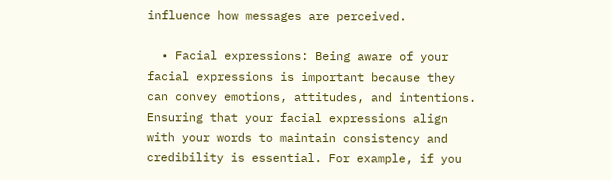influence how messages are perceived.

  • Facial expressions: Being aware of your facial expressions is important because they can convey emotions, attitudes, and intentions. Ensuring that your facial expressions align with your words to maintain consistency and credibility is essential. For example, if you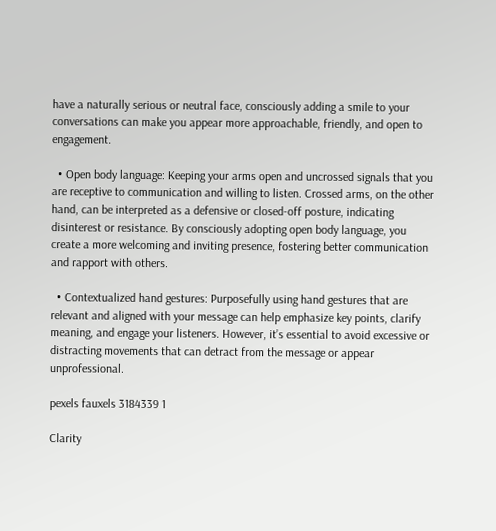have a naturally serious or neutral face, consciously adding a smile to your conversations can make you appear more approachable, friendly, and open to engagement.

  • Open body language: Keeping your arms open and uncrossed signals that you are receptive to communication and willing to listen. Crossed arms, on the other hand, can be interpreted as a defensive or closed-off posture, indicating disinterest or resistance. By consciously adopting open body language, you create a more welcoming and inviting presence, fostering better communication and rapport with others.

  • Contextualized hand gestures: Purposefully using hand gestures that are relevant and aligned with your message can help emphasize key points, clarify meaning, and engage your listeners. However, it’s essential to avoid excessive or distracting movements that can detract from the message or appear unprofessional.

pexels fauxels 3184339 1

Clarity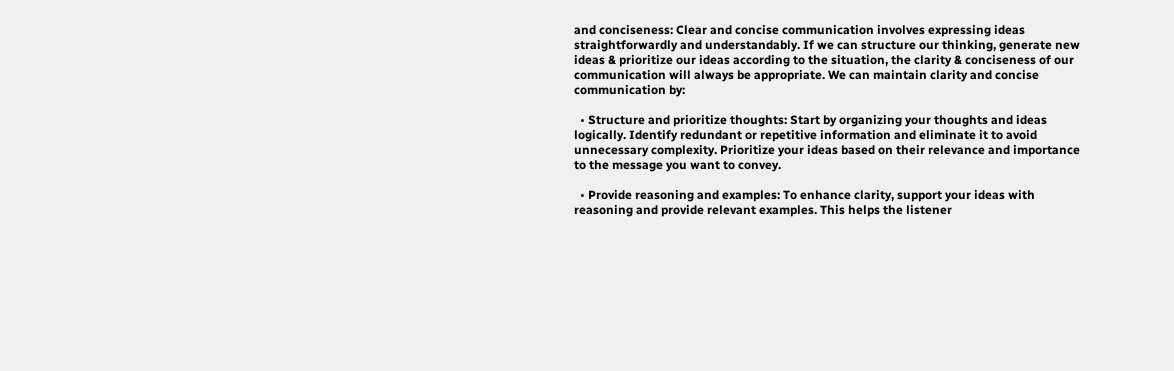and conciseness: Clear and concise communication involves expressing ideas straightforwardly and understandably. If we can structure our thinking, generate new ideas & prioritize our ideas according to the situation, the clarity & conciseness of our communication will always be appropriate. We can maintain clarity and concise communication by:

  • Structure and prioritize thoughts: Start by organizing your thoughts and ideas logically. Identify redundant or repetitive information and eliminate it to avoid unnecessary complexity. Prioritize your ideas based on their relevance and importance to the message you want to convey.

  • Provide reasoning and examples: To enhance clarity, support your ideas with reasoning and provide relevant examples. This helps the listener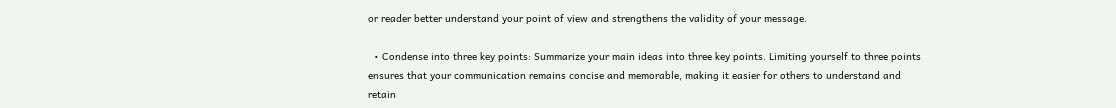or reader better understand your point of view and strengthens the validity of your message.

  • Condense into three key points: Summarize your main ideas into three key points. Limiting yourself to three points ensures that your communication remains concise and memorable, making it easier for others to understand and retain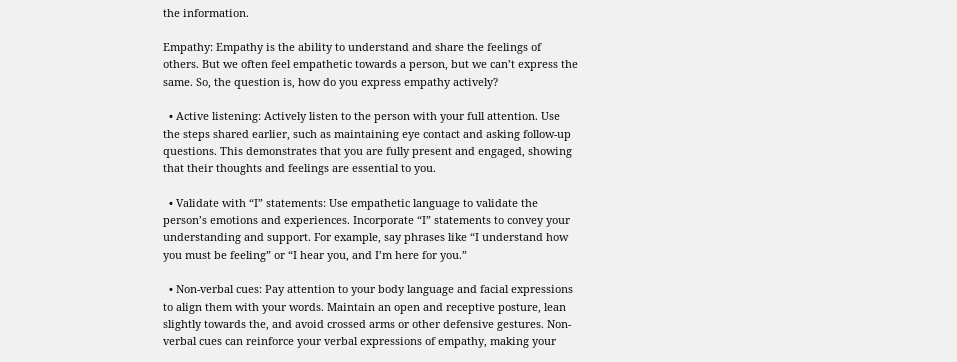the information.

Empathy: Empathy is the ability to understand and share the feelings of others. But we often feel empathetic towards a person, but we can’t express the same. So, the question is, how do you express empathy actively?

  • Active listening: Actively listen to the person with your full attention. Use the steps shared earlier, such as maintaining eye contact and asking follow-up questions. This demonstrates that you are fully present and engaged, showing that their thoughts and feelings are essential to you.

  • Validate with “I” statements: Use empathetic language to validate the person’s emotions and experiences. Incorporate “I” statements to convey your understanding and support. For example, say phrases like “I understand how you must be feeling” or “I hear you, and I’m here for you.”

  • Non-verbal cues: Pay attention to your body language and facial expressions to align them with your words. Maintain an open and receptive posture, lean slightly towards the, and avoid crossed arms or other defensive gestures. Non-verbal cues can reinforce your verbal expressions of empathy, making your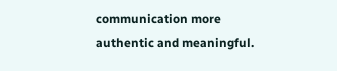communication more authentic and meaningful.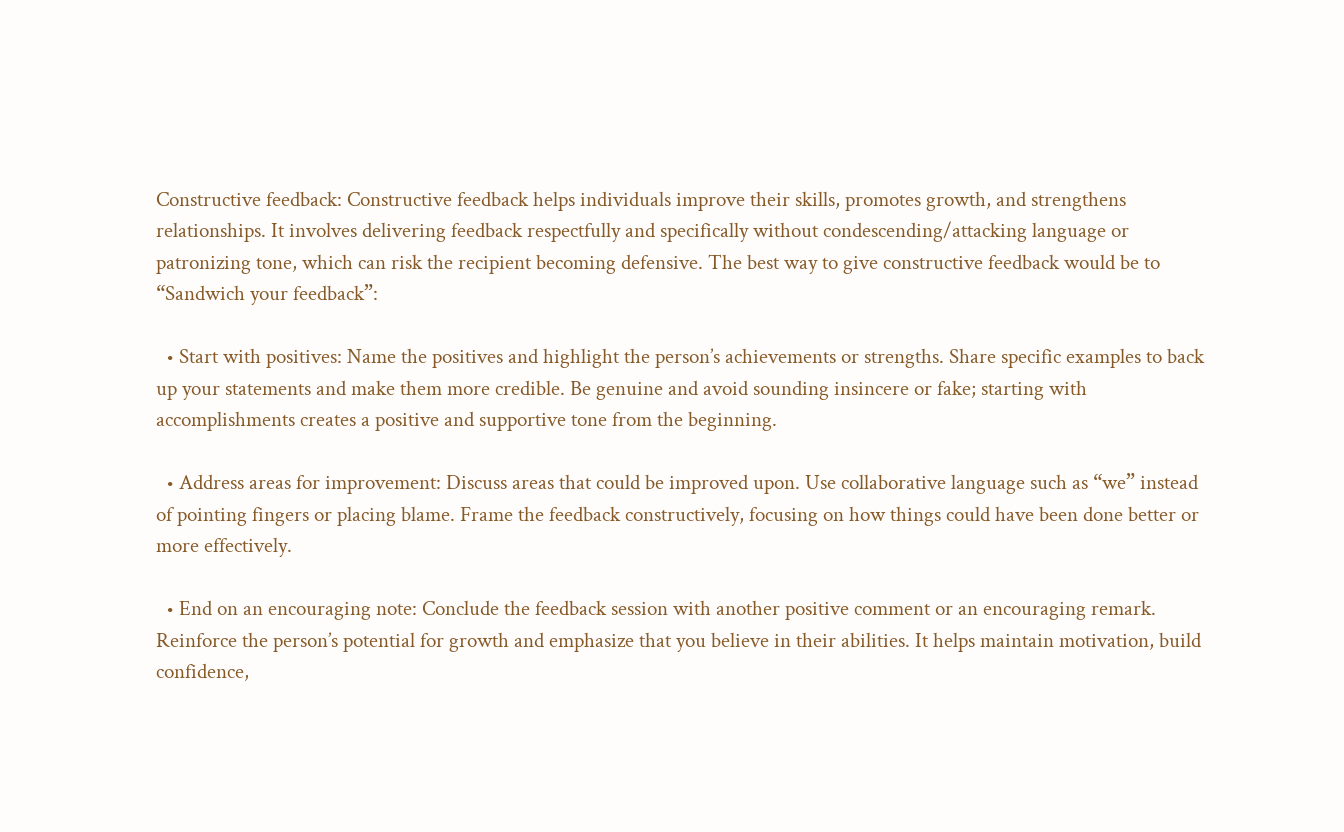Constructive feedback: Constructive feedback helps individuals improve their skills, promotes growth, and strengthens relationships. It involves delivering feedback respectfully and specifically without condescending/attacking language or patronizing tone, which can risk the recipient becoming defensive. The best way to give constructive feedback would be to “Sandwich your feedback”:

  • Start with positives: Name the positives and highlight the person’s achievements or strengths. Share specific examples to back up your statements and make them more credible. Be genuine and avoid sounding insincere or fake; starting with accomplishments creates a positive and supportive tone from the beginning.

  • Address areas for improvement: Discuss areas that could be improved upon. Use collaborative language such as “we” instead of pointing fingers or placing blame. Frame the feedback constructively, focusing on how things could have been done better or more effectively.

  • End on an encouraging note: Conclude the feedback session with another positive comment or an encouraging remark. Reinforce the person’s potential for growth and emphasize that you believe in their abilities. It helps maintain motivation, build confidence,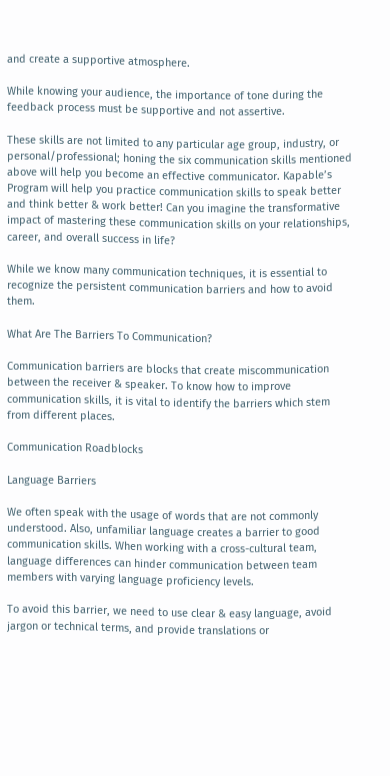and create a supportive atmosphere.

While knowing your audience, the importance of tone during the feedback process must be supportive and not assertive.

These skills are not limited to any particular age group, industry, or personal/professional; honing the six communication skills mentioned above will help you become an effective communicator. Kapable’s Program will help you practice communication skills to speak better and think better & work better! Can you imagine the transformative impact of mastering these communication skills on your relationships, career, and overall success in life?

While we know many communication techniques, it is essential to recognize the persistent communication barriers and how to avoid them.

What Are The Barriers To Communication?

Communication barriers are blocks that create miscommunication between the receiver & speaker. To know how to improve communication skills, it is vital to identify the barriers which stem from different places.

Communication Roadblocks

Language Barriers

We often speak with the usage of words that are not commonly understood. Also, unfamiliar language creates a barrier to good communication skills. When working with a cross-cultural team, language differences can hinder communication between team members with varying language proficiency levels.

To avoid this barrier, we need to use clear & easy language, avoid jargon or technical terms, and provide translations or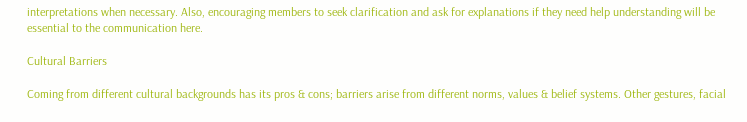interpretations when necessary. Also, encouraging members to seek clarification and ask for explanations if they need help understanding will be essential to the communication here.

Cultural Barriers

Coming from different cultural backgrounds has its pros & cons; barriers arise from different norms, values & belief systems. Other gestures, facial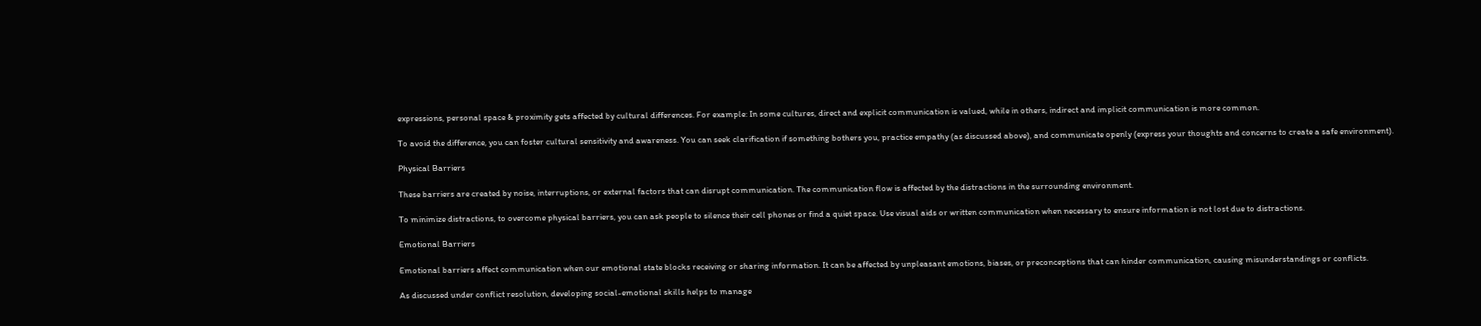expressions, personal space & proximity gets affected by cultural differences. For example: In some cultures, direct and explicit communication is valued, while in others, indirect and implicit communication is more common.

To avoid the difference, you can foster cultural sensitivity and awareness. You can seek clarification if something bothers you, practice empathy (as discussed above), and communicate openly (express your thoughts and concerns to create a safe environment).

Physical Barriers

These barriers are created by noise, interruptions, or external factors that can disrupt communication. The communication flow is affected by the distractions in the surrounding environment.

To minimize distractions, to overcome physical barriers, you can ask people to silence their cell phones or find a quiet space. Use visual aids or written communication when necessary to ensure information is not lost due to distractions.

Emotional Barriers

Emotional barriers affect communication when our emotional state blocks receiving or sharing information. It can be affected by unpleasant emotions, biases, or preconceptions that can hinder communication, causing misunderstandings or conflicts.

As discussed under conflict resolution, developing social-emotional skills helps to manage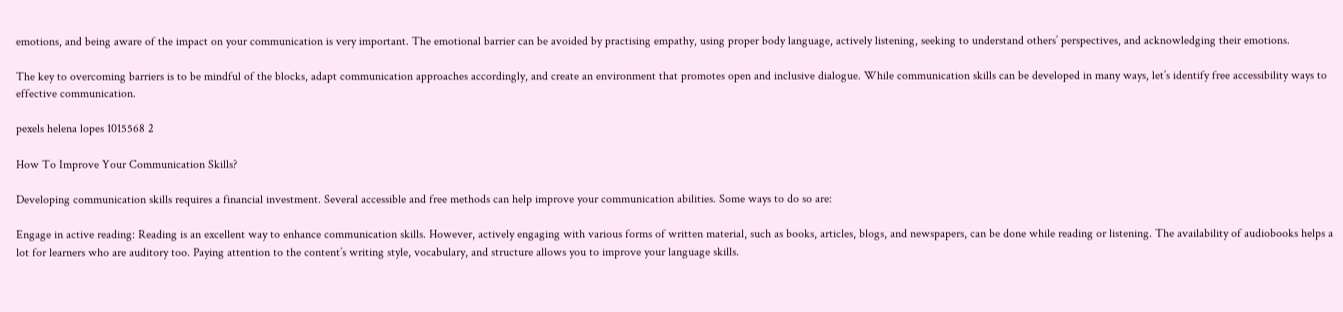emotions, and being aware of the impact on your communication is very important. The emotional barrier can be avoided by practising empathy, using proper body language, actively listening, seeking to understand others’ perspectives, and acknowledging their emotions.

The key to overcoming barriers is to be mindful of the blocks, adapt communication approaches accordingly, and create an environment that promotes open and inclusive dialogue. While communication skills can be developed in many ways, let’s identify free accessibility ways to effective communication.

pexels helena lopes 1015568 2

How To Improve Your Communication Skills?

Developing communication skills requires a financial investment. Several accessible and free methods can help improve your communication abilities. Some ways to do so are:

Engage in active reading: Reading is an excellent way to enhance communication skills. However, actively engaging with various forms of written material, such as books, articles, blogs, and newspapers, can be done while reading or listening. The availability of audiobooks helps a lot for learners who are auditory too. Paying attention to the content’s writing style, vocabulary, and structure allows you to improve your language skills.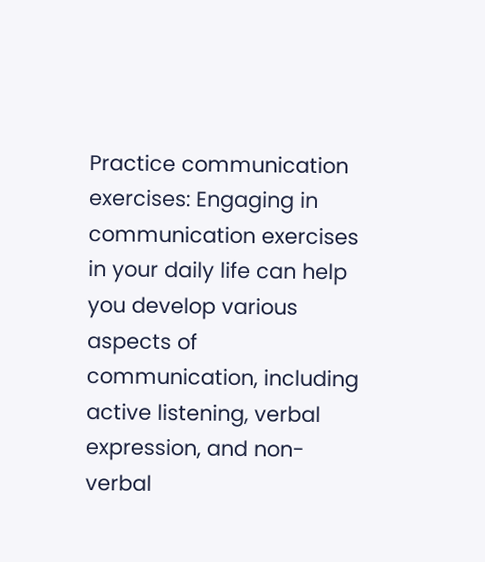Practice communication exercises: Engaging in communication exercises in your daily life can help you develop various aspects of communication, including active listening, verbal expression, and non-verbal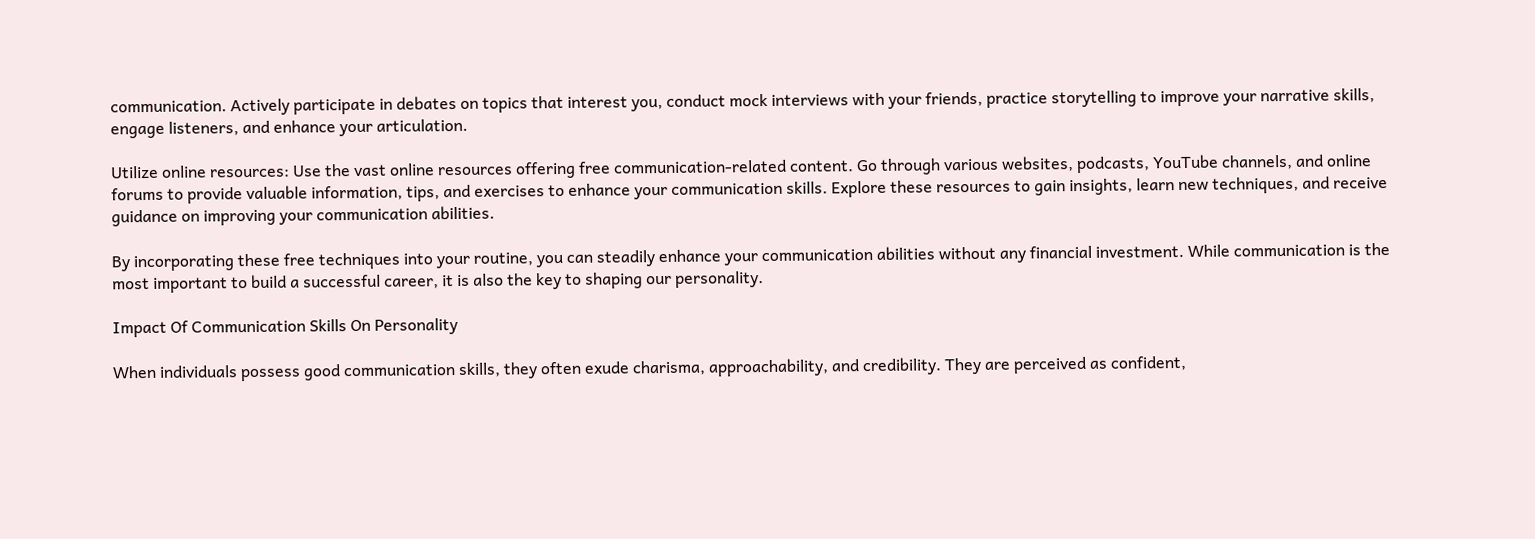communication. Actively participate in debates on topics that interest you, conduct mock interviews with your friends, practice storytelling to improve your narrative skills, engage listeners, and enhance your articulation.

Utilize online resources: Use the vast online resources offering free communication-related content. Go through various websites, podcasts, YouTube channels, and online forums to provide valuable information, tips, and exercises to enhance your communication skills. Explore these resources to gain insights, learn new techniques, and receive guidance on improving your communication abilities.

By incorporating these free techniques into your routine, you can steadily enhance your communication abilities without any financial investment. While communication is the most important to build a successful career, it is also the key to shaping our personality.

Impact Of Communication Skills On Personality

When individuals possess good communication skills, they often exude charisma, approachability, and credibility. They are perceived as confident,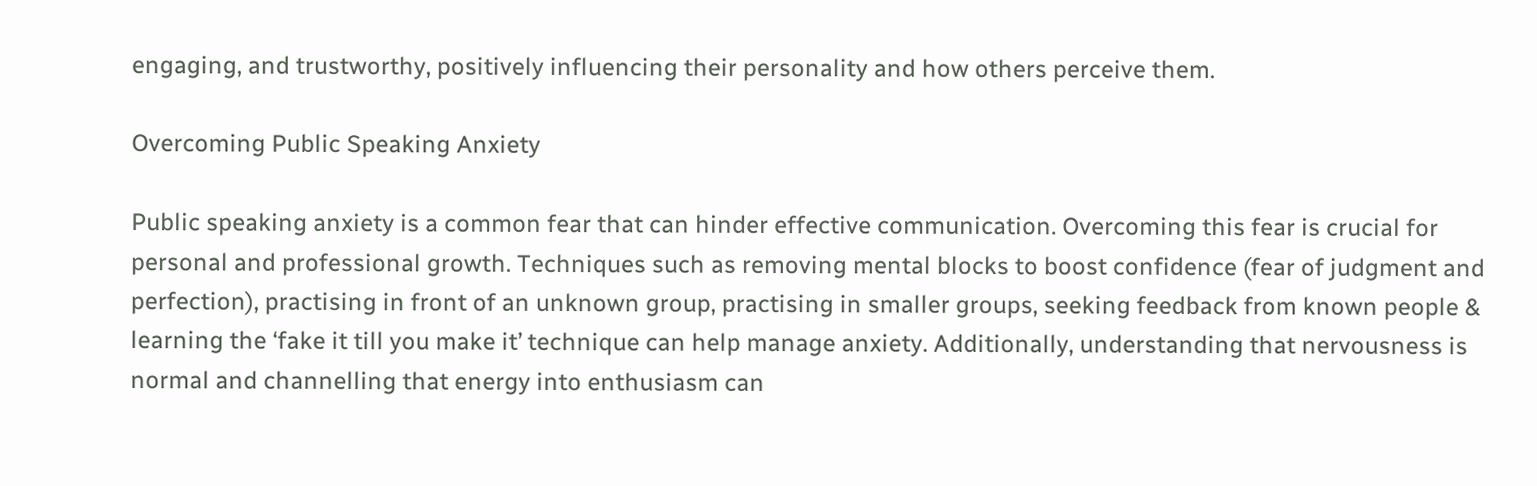engaging, and trustworthy, positively influencing their personality and how others perceive them.

Overcoming Public Speaking Anxiety

Public speaking anxiety is a common fear that can hinder effective communication. Overcoming this fear is crucial for personal and professional growth. Techniques such as removing mental blocks to boost confidence (fear of judgment and perfection), practising in front of an unknown group, practising in smaller groups, seeking feedback from known people & learning the ‘fake it till you make it’ technique can help manage anxiety. Additionally, understanding that nervousness is normal and channelling that energy into enthusiasm can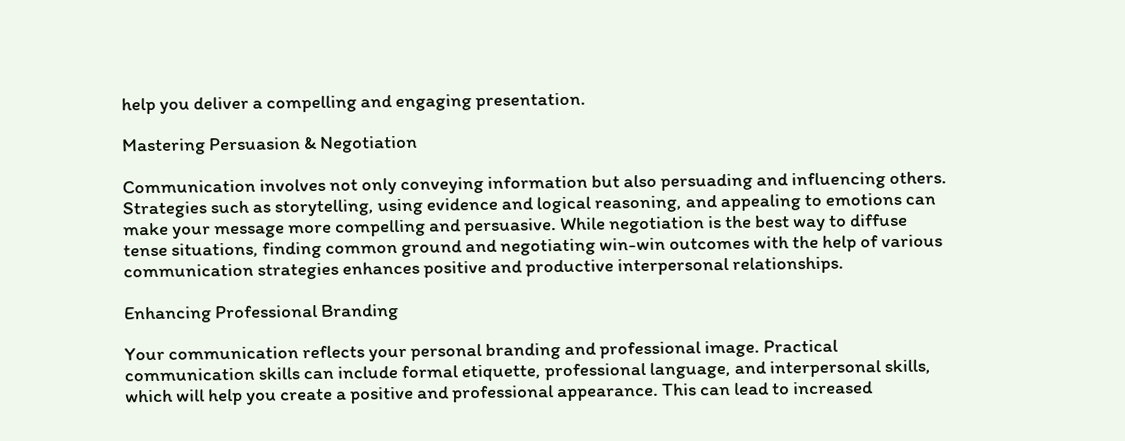help you deliver a compelling and engaging presentation.

Mastering Persuasion & Negotiation

Communication involves not only conveying information but also persuading and influencing others. Strategies such as storytelling, using evidence and logical reasoning, and appealing to emotions can make your message more compelling and persuasive. While negotiation is the best way to diffuse tense situations, finding common ground and negotiating win-win outcomes with the help of various communication strategies enhances positive and productive interpersonal relationships.

Enhancing Professional Branding

Your communication reflects your personal branding and professional image. Practical communication skills can include formal etiquette, professional language, and interpersonal skills, which will help you create a positive and professional appearance. This can lead to increased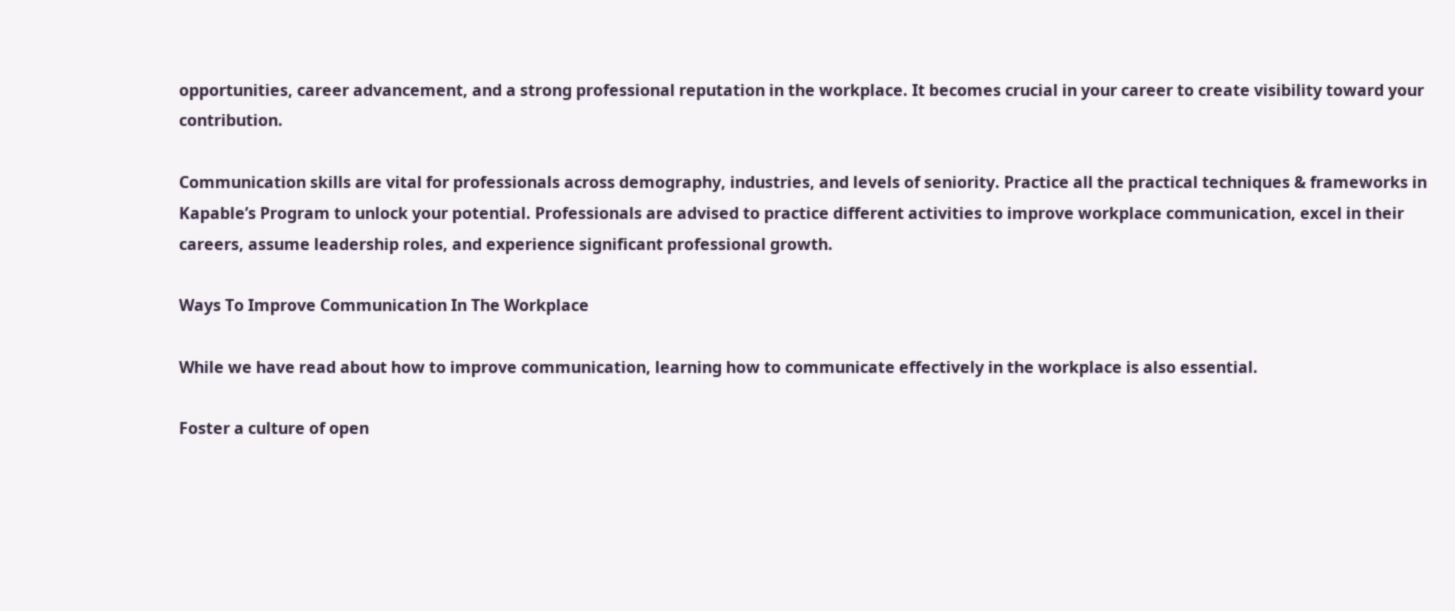opportunities, career advancement, and a strong professional reputation in the workplace. It becomes crucial in your career to create visibility toward your contribution.

Communication skills are vital for professionals across demography, industries, and levels of seniority. Practice all the practical techniques & frameworks in Kapable’s Program to unlock your potential. Professionals are advised to practice different activities to improve workplace communication, excel in their careers, assume leadership roles, and experience significant professional growth.

Ways To Improve Communication In The Workplace

While we have read about how to improve communication, learning how to communicate effectively in the workplace is also essential.

Foster a culture of open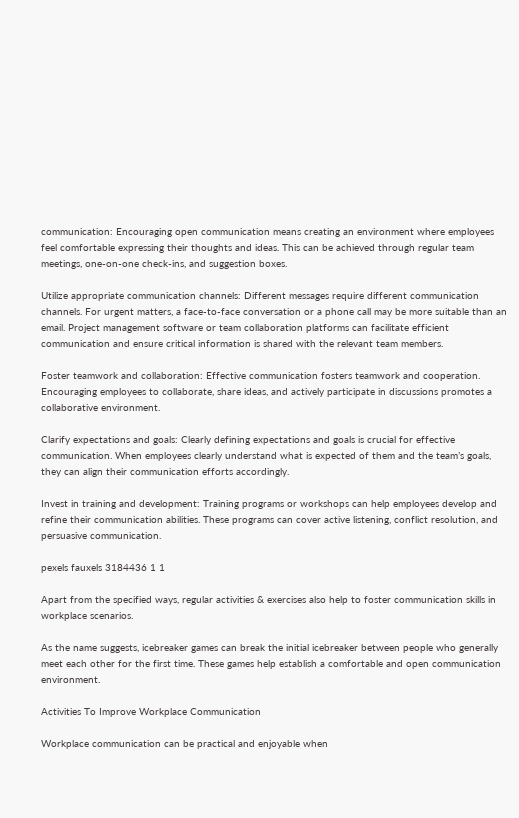communication: Encouraging open communication means creating an environment where employees feel comfortable expressing their thoughts and ideas. This can be achieved through regular team meetings, one-on-one check-ins, and suggestion boxes.

Utilize appropriate communication channels: Different messages require different communication channels. For urgent matters, a face-to-face conversation or a phone call may be more suitable than an email. Project management software or team collaboration platforms can facilitate efficient communication and ensure critical information is shared with the relevant team members.

Foster teamwork and collaboration: Effective communication fosters teamwork and cooperation. Encouraging employees to collaborate, share ideas, and actively participate in discussions promotes a collaborative environment.

Clarify expectations and goals: Clearly defining expectations and goals is crucial for effective communication. When employees clearly understand what is expected of them and the team’s goals, they can align their communication efforts accordingly.

Invest in training and development: Training programs or workshops can help employees develop and refine their communication abilities. These programs can cover active listening, conflict resolution, and persuasive communication.

pexels fauxels 3184436 1 1

Apart from the specified ways, regular activities & exercises also help to foster communication skills in workplace scenarios.

As the name suggests, icebreaker games can break the initial icebreaker between people who generally meet each other for the first time. These games help establish a comfortable and open communication environment.

Activities To Improve Workplace Communication

Workplace communication can be practical and enjoyable when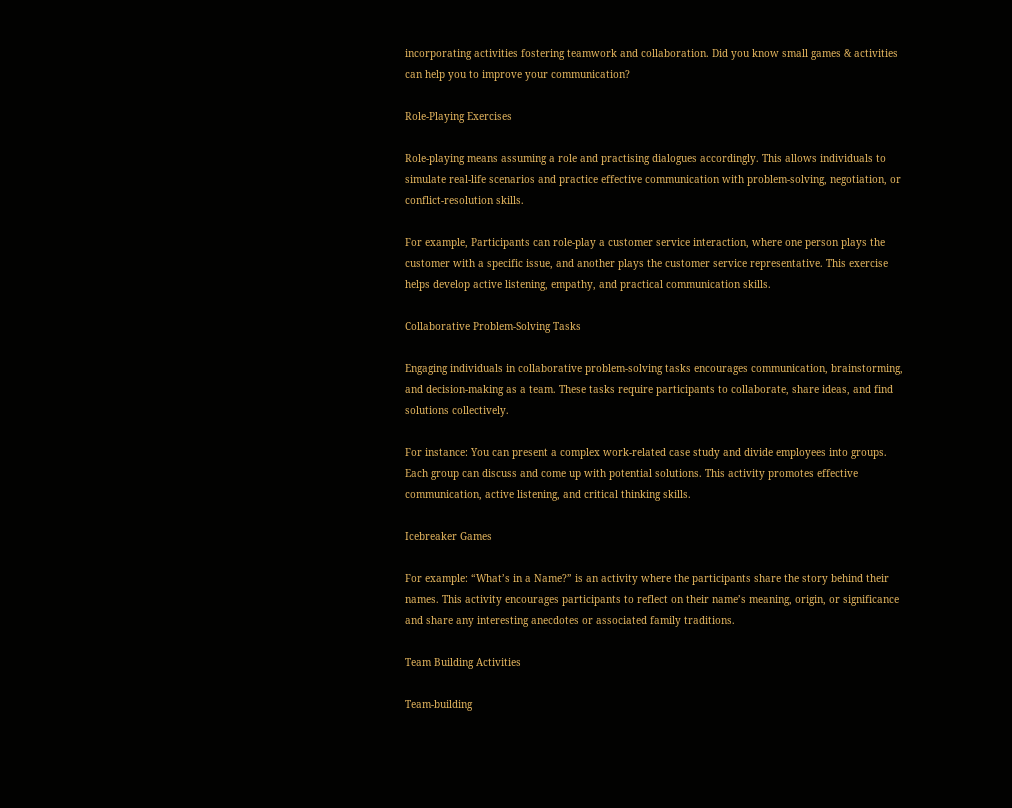incorporating activities fostering teamwork and collaboration. Did you know small games & activities can help you to improve your communication?

Role-Playing Exercises

Role-playing means assuming a role and practising dialogues accordingly. This allows individuals to simulate real-life scenarios and practice effective communication with problem-solving, negotiation, or conflict-resolution skills.

For example, Participants can role-play a customer service interaction, where one person plays the customer with a specific issue, and another plays the customer service representative. This exercise helps develop active listening, empathy, and practical communication skills.

Collaborative Problem-Solving Tasks

Engaging individuals in collaborative problem-solving tasks encourages communication, brainstorming, and decision-making as a team. These tasks require participants to collaborate, share ideas, and find solutions collectively.

For instance: You can present a complex work-related case study and divide employees into groups. Each group can discuss and come up with potential solutions. This activity promotes effective communication, active listening, and critical thinking skills.

Icebreaker Games

For example: “What’s in a Name?” is an activity where the participants share the story behind their names. This activity encourages participants to reflect on their name’s meaning, origin, or significance and share any interesting anecdotes or associated family traditions.

Team Building Activities

Team-building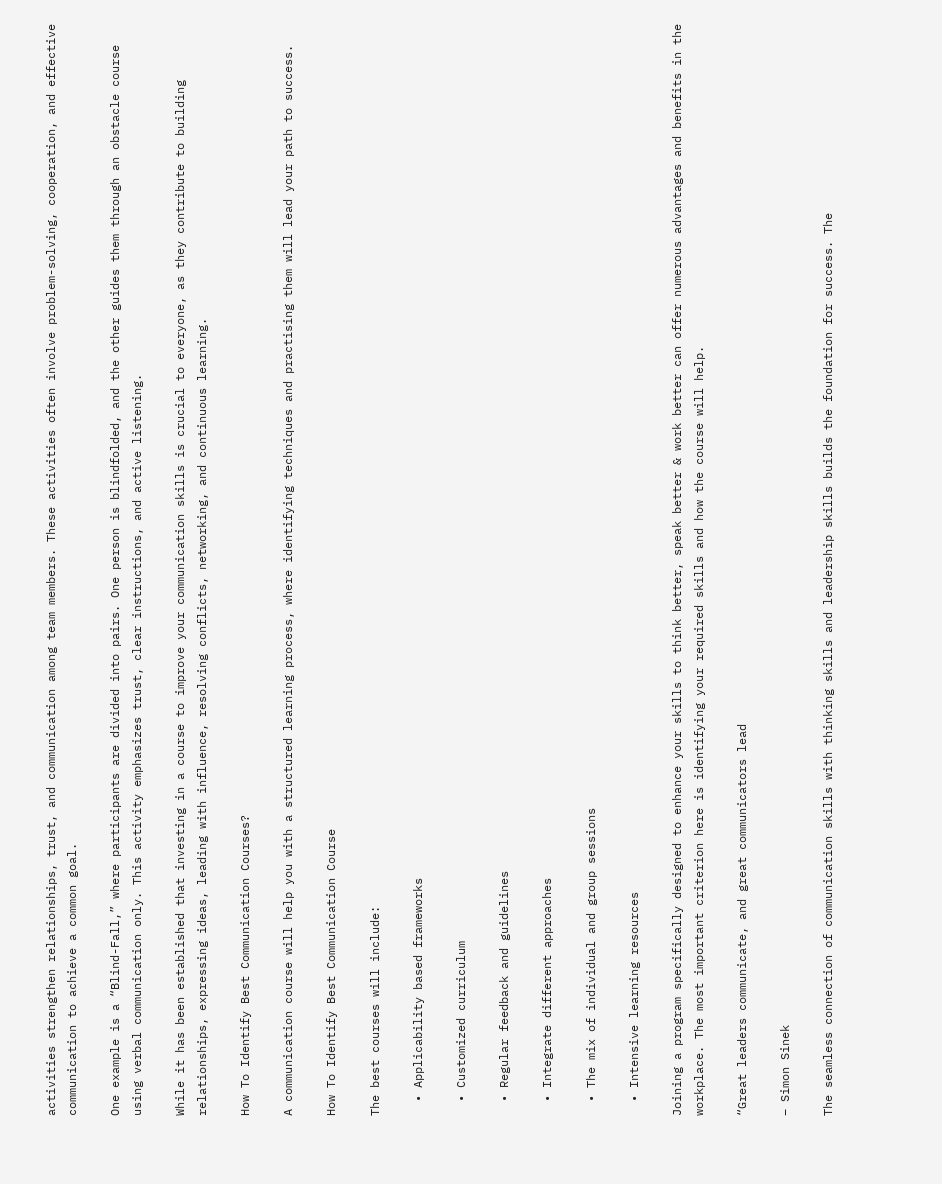activities strengthen relationships, trust, and communication among team members. These activities often involve problem-solving, cooperation, and effective communication to achieve a common goal.

One example is a “Blind-Fall,” where participants are divided into pairs. One person is blindfolded, and the other guides them through an obstacle course using verbal communication only. This activity emphasizes trust, clear instructions, and active listening.

While it has been established that investing in a course to improve your communication skills is crucial to everyone, as they contribute to building relationships, expressing ideas, leading with influence, resolving conflicts, networking, and continuous learning.

How To Identify Best Communication Courses?

A communication course will help you with a structured learning process, where identifying techniques and practising them will lead your path to success.

How To Identify Best Communication Course

The best courses will include:

  • Applicability based frameworks

  • Customized curriculum

  • Regular feedback and guidelines

  • Integrate different approaches

  • The mix of individual and group sessions

  • Intensive learning resources

Joining a program specifically designed to enhance your skills to think better, speak better & work better can offer numerous advantages and benefits in the workplace. The most important criterion here is identifying your required skills and how the course will help.

“Great leaders communicate, and great communicators lead

– Simon Sinek

The seamless connection of communication skills with thinking skills and leadership skills builds the foundation for success. The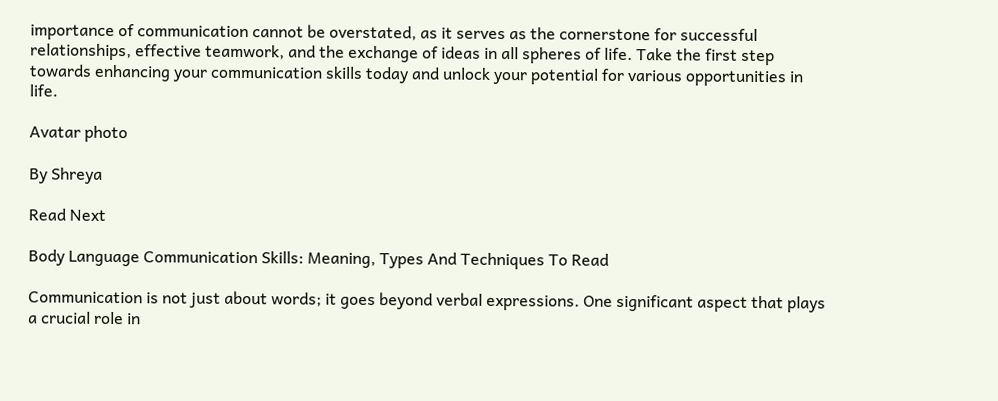importance of communication cannot be overstated, as it serves as the cornerstone for successful relationships, effective teamwork, and the exchange of ideas in all spheres of life. Take the first step towards enhancing your communication skills today and unlock your potential for various opportunities in life.

Avatar photo

By Shreya

Read Next

Body Language Communication Skills: Meaning, Types And Techniques To Read

Communication is not just about words; it goes beyond verbal expressions. One significant aspect that plays a crucial role in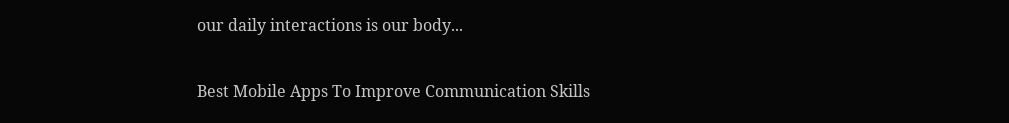our daily interactions is our body...

Best Mobile Apps To Improve Communication Skills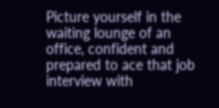Picture yourself in the waiting lounge of an office, confident and prepared to ace that job interview with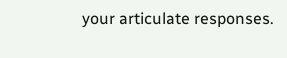your articulate responses.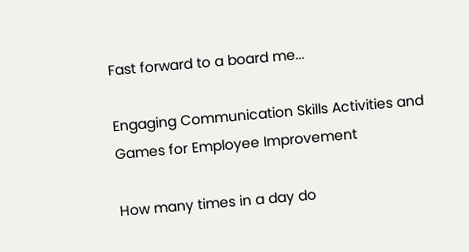Fast forward to a board me...

Engaging Communication Skills Activities and Games for Employee Improvement

How many times in a day do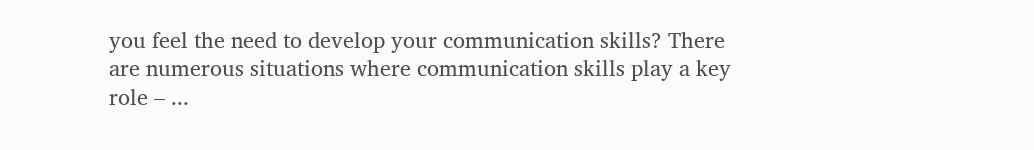you feel the need to develop your communication skills? There are numerous situations where communication skills play a key role – ...